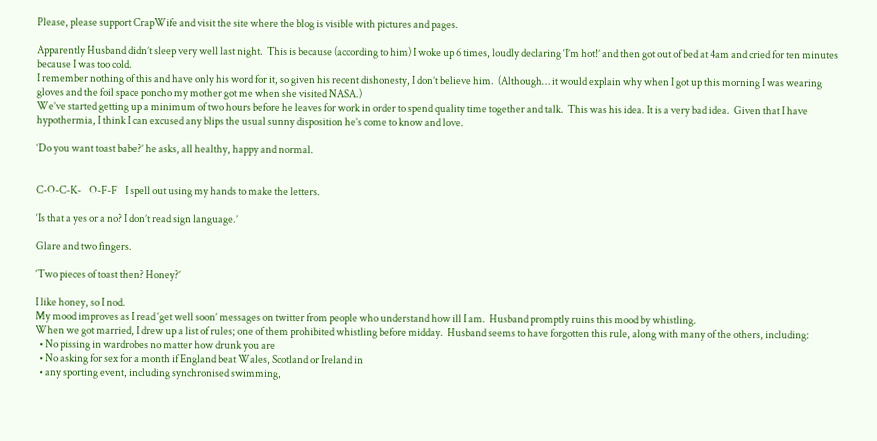Please, please support CrapWife and visit the site where the blog is visible with pictures and pages.

Apparently Husband didn’t sleep very well last night.  This is because (according to him) I woke up 6 times, loudly declaring ‘I’m hot!’ and then got out of bed at 4am and cried for ten minutes because I was too cold.
I remember nothing of this and have only his word for it, so given his recent dishonesty, I don’t believe him.  (Although… it would explain why when I got up this morning I was wearing gloves and the foil space poncho my mother got me when she visited NASA.)
We’ve started getting up a minimum of two hours before he leaves for work in order to spend quality time together and talk.  This was his idea. It is a very bad idea.  Given that I have hypothermia, I think I can excused any blips the usual sunny disposition he’s come to know and love.

‘Do you want toast babe?’ he asks, all healthy, happy and normal.


C-O-C-K-    O-F-F    I spell out using my hands to make the letters.

‘Is that a yes or a no? I don’t read sign language.’

Glare and two fingers.

‘Two pieces of toast then? Honey?’

I like honey, so I nod.
My mood improves as I read ‘get well soon’ messages on twitter from people who understand how ill I am.  Husband promptly ruins this mood by whistling.
When we got married, I drew up a list of rules; one of them prohibited whistling before midday.  Husband seems to have forgotten this rule, along with many of the others, including:
  • No pissing in wardrobes no matter how drunk you are
  • No asking for sex for a month if England beat Wales, Scotland or Ireland in
  • any sporting event, including synchronised swimming,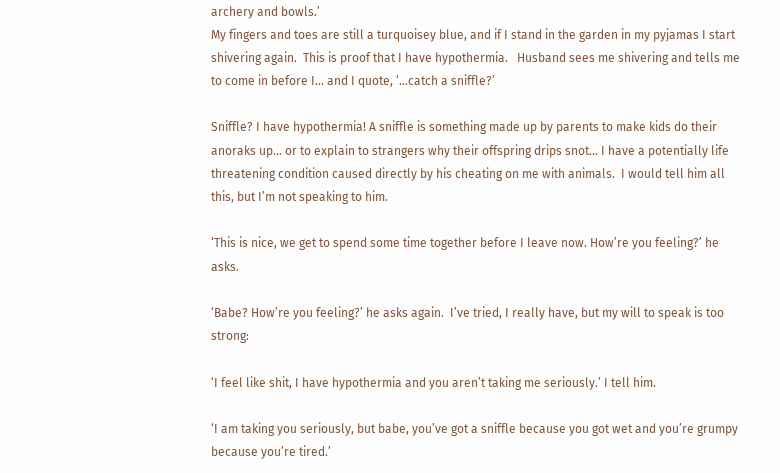archery and bowls.’
My fingers and toes are still a turquoisey blue, and if I stand in the garden in my pyjamas I start shivering again.  This is proof that I have hypothermia.   Husband sees me shivering and tells me to come in before I… and I quote, ‘…catch a sniffle?’

Sniffle? I have hypothermia! A sniffle is something made up by parents to make kids do their anoraks up… or to explain to strangers why their offspring drips snot… I have a potentially life threatening condition caused directly by his cheating on me with animals.  I would tell him all this, but I’m not speaking to him.

‘This is nice, we get to spend some time together before I leave now. How’re you feeling?’ he asks.

‘Babe? How’re you feeling?’ he asks again.  I’ve tried, I really have, but my will to speak is too strong:

‘I feel like shit, I have hypothermia and you aren’t taking me seriously.’ I tell him.

‘I am taking you seriously, but babe, you’ve got a sniffle because you got wet and you’re grumpy because you’re tired.’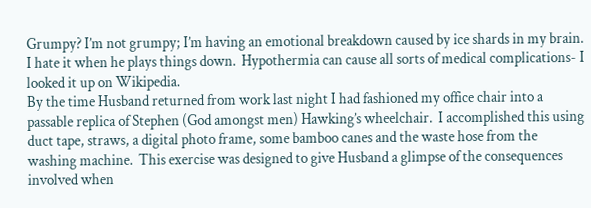Grumpy? I’m not grumpy; I’m having an emotional breakdown caused by ice shards in my brain. I hate it when he plays things down.  Hypothermia can cause all sorts of medical complications- I looked it up on Wikipedia.
By the time Husband returned from work last night I had fashioned my office chair into a passable replica of Stephen (God amongst men) Hawking’s wheelchair.  I accomplished this using duct tape, straws, a digital photo frame, some bamboo canes and the waste hose from the washing machine.  This exercise was designed to give Husband a glimpse of the consequences involved when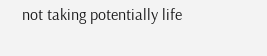not taking potentially life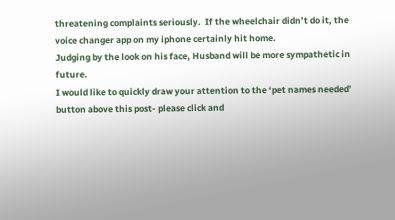threatening complaints seriously.  If the wheelchair didn’t do it, the voice changer app on my iphone certainly hit home.
Judging by the look on his face, Husband will be more sympathetic in future.
I would like to quickly draw your attention to the ‘pet names needed’ button above this post- please click and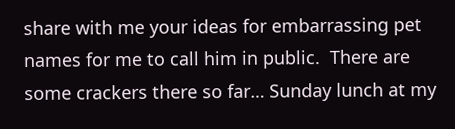share with me your ideas for embarrassing pet names for me to call him in public.  There are some crackers there so far… Sunday lunch at my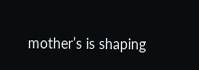mother’s is shaping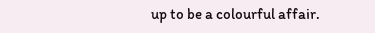up to be a colourful affair.